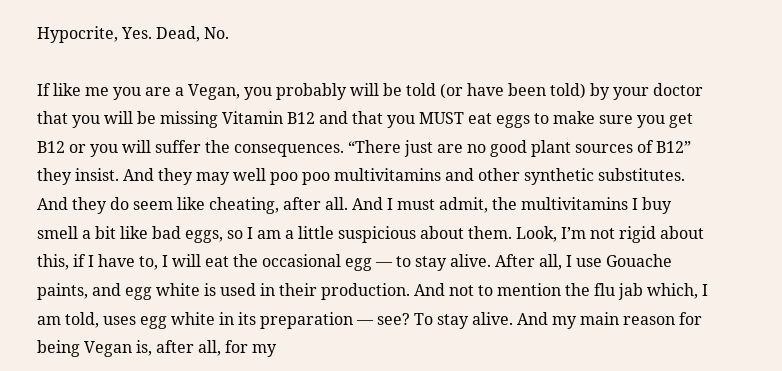Hypocrite, Yes. Dead, No.

If like me you are a Vegan, you probably will be told (or have been told) by your doctor that you will be missing Vitamin B12 and that you MUST eat eggs to make sure you get B12 or you will suffer the consequences. “There just are no good plant sources of B12” they insist. And they may well poo poo multivitamins and other synthetic substitutes. And they do seem like cheating, after all. And I must admit, the multivitamins I buy smell a bit like bad eggs, so I am a little suspicious about them. Look, I’m not rigid about this, if I have to, I will eat the occasional egg — to stay alive. After all, I use Gouache paints, and egg white is used in their production. And not to mention the flu jab which, I am told, uses egg white in its preparation — see? To stay alive. And my main reason for being Vegan is, after all, for my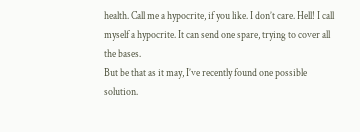health. Call me a hypocrite, if you like. I don’t care. Hell! I call myself a hypocrite. It can send one spare, trying to cover all the bases.
But be that as it may, I’ve recently found one possible solution.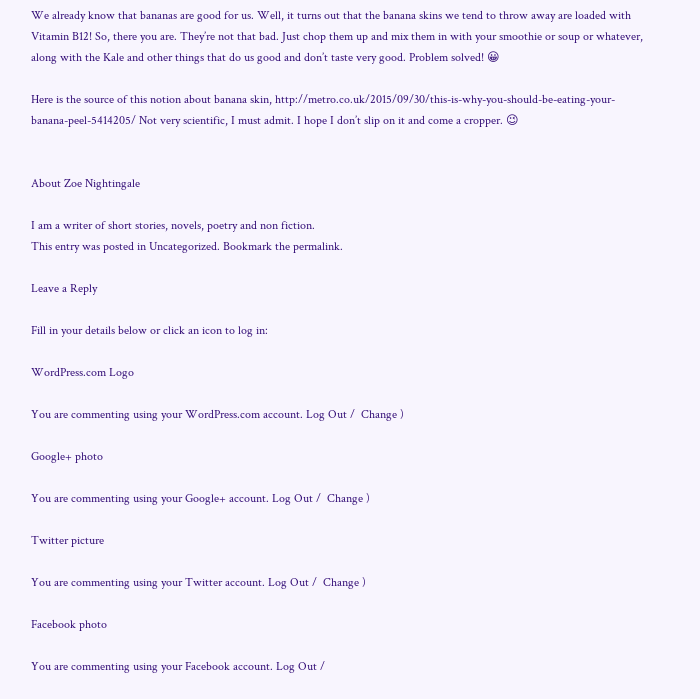We already know that bananas are good for us. Well, it turns out that the banana skins we tend to throw away are loaded with Vitamin B12! So, there you are. They’re not that bad. Just chop them up and mix them in with your smoothie or soup or whatever, along with the Kale and other things that do us good and don’t taste very good. Problem solved! 😀

Here is the source of this notion about banana skin, http://metro.co.uk/2015/09/30/this-is-why-you-should-be-eating-your-banana-peel-5414205/ Not very scientific, I must admit. I hope I don’t slip on it and come a cropper. 😉


About Zoe Nightingale

I am a writer of short stories, novels, poetry and non fiction.
This entry was posted in Uncategorized. Bookmark the permalink.

Leave a Reply

Fill in your details below or click an icon to log in:

WordPress.com Logo

You are commenting using your WordPress.com account. Log Out /  Change )

Google+ photo

You are commenting using your Google+ account. Log Out /  Change )

Twitter picture

You are commenting using your Twitter account. Log Out /  Change )

Facebook photo

You are commenting using your Facebook account. Log Out /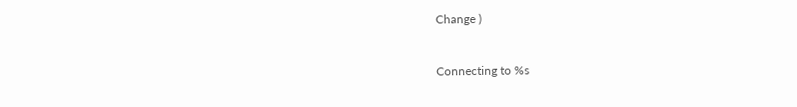Change )


Connecting to %s